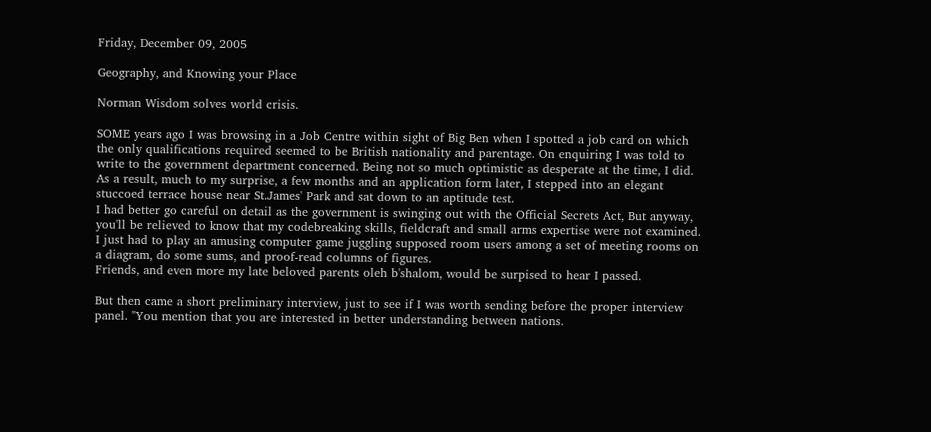Friday, December 09, 2005

Geography, and Knowing your Place

Norman Wisdom solves world crisis.

SOME years ago I was browsing in a Job Centre within sight of Big Ben when I spotted a job card on which the only qualifications required seemed to be British nationality and parentage. On enquiring I was told to write to the government department concerned. Being not so much optimistic as desperate at the time, I did. As a result, much to my surprise, a few months and an application form later, I stepped into an elegant stuccoed terrace house near St.James' Park and sat down to an aptitude test.
I had better go careful on detail as the government is swinging out with the Official Secrets Act, But anyway, you'll be relieved to know that my codebreaking skills, fieldcraft and small arms expertise were not examined. I just had to play an amusing computer game juggling supposed room users among a set of meeting rooms on a diagram, do some sums, and proof-read columns of figures.
Friends, and even more my late beloved parents oleh b'shalom, would be surpised to hear I passed.

But then came a short preliminary interview, just to see if I was worth sending before the proper interview panel. "You mention that you are interested in better understanding between nations.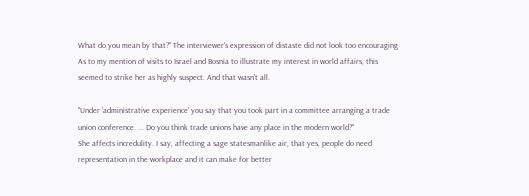What do you mean by that?" The interviewer's expression of distaste did not look too encouraging As to my mention of visits to Israel and Bosnia to illustrate my interest in world affairs, this seemed to strike her as highly suspect. And that wasn't all.

"Under 'administrative experience' you say that you took part in a committee arranging a trade union conference. ... Do you think trade unions have any place in the modern world?"
She affects incredulity. I say, affecting a sage statesmanlike air, that yes, people do need representation in the workplace and it can make for better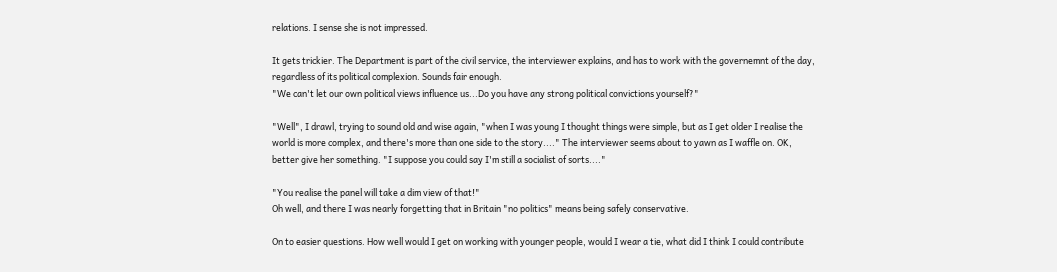relations. I sense she is not impressed.

It gets trickier. The Department is part of the civil service, the interviewer explains, and has to work with the governemnt of the day, regardless of its political complexion. Sounds fair enough.
"We can't let our own political views influence us...Do you have any strong political convictions yourself?"

"Well", I drawl, trying to sound old and wise again, "when I was young I thought things were simple, but as I get older I realise the world is more complex, and there's more than one side to the story...." The interviewer seems about to yawn as I waffle on. OK, better give her something. "I suppose you could say I'm still a socialist of sorts...."

"You realise the panel will take a dim view of that!"
Oh well, and there I was nearly forgetting that in Britain "no politics" means being safely conservative.

On to easier questions. How well would I get on working with younger people, would I wear a tie, what did I think I could contribute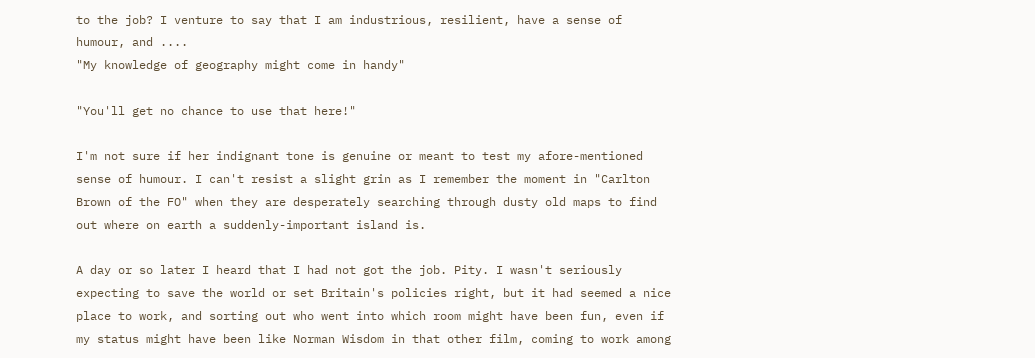to the job? I venture to say that I am industrious, resilient, have a sense of humour, and ....
"My knowledge of geography might come in handy"

"You'll get no chance to use that here!"

I'm not sure if her indignant tone is genuine or meant to test my afore-mentioned sense of humour. I can't resist a slight grin as I remember the moment in "Carlton Brown of the FO" when they are desperately searching through dusty old maps to find out where on earth a suddenly-important island is.

A day or so later I heard that I had not got the job. Pity. I wasn't seriously expecting to save the world or set Britain's policies right, but it had seemed a nice place to work, and sorting out who went into which room might have been fun, even if my status might have been like Norman Wisdom in that other film, coming to work among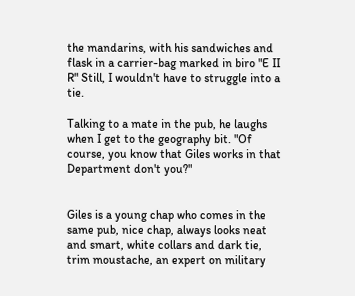the mandarins, with his sandwiches and flask in a carrier-bag marked in biro "E II R" Still, I wouldn't have to struggle into a tie.

Talking to a mate in the pub, he laughs when I get to the geography bit. "Of course, you know that Giles works in that Department don't you?"


Giles is a young chap who comes in the same pub, nice chap, always looks neat and smart, white collars and dark tie, trim moustache, an expert on military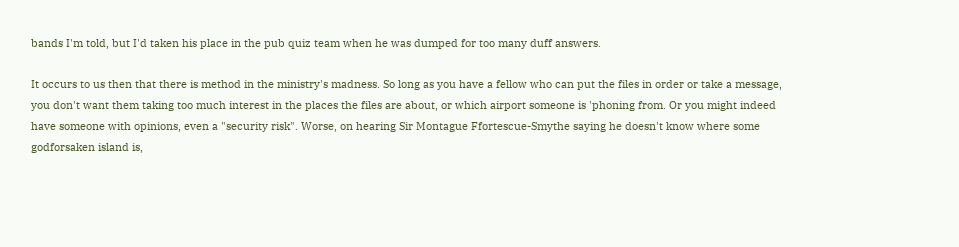bands I'm told, but I'd taken his place in the pub quiz team when he was dumped for too many duff answers.

It occurs to us then that there is method in the ministry's madness. So long as you have a fellow who can put the files in order or take a message, you don't want them taking too much interest in the places the files are about, or which airport someone is 'phoning from. Or you might indeed have someone with opinions, even a "security risk". Worse, on hearing Sir Montague Ffortescue-Smythe saying he doesn't know where some godforsaken island is,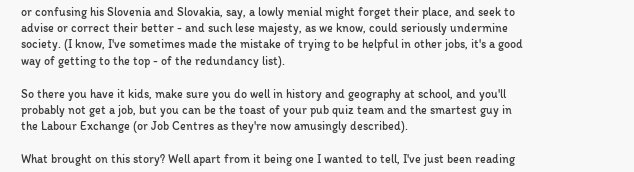or confusing his Slovenia and Slovakia, say, a lowly menial might forget their place, and seek to advise or correct their better - and such lese majesty, as we know, could seriously undermine society. (I know, I've sometimes made the mistake of trying to be helpful in other jobs, it's a good way of getting to the top - of the redundancy list).

So there you have it kids, make sure you do well in history and geography at school, and you'll probably not get a job, but you can be the toast of your pub quiz team and the smartest guy in the Labour Exchange (or Job Centres as they're now amusingly described).

What brought on this story? Well apart from it being one I wanted to tell, I've just been reading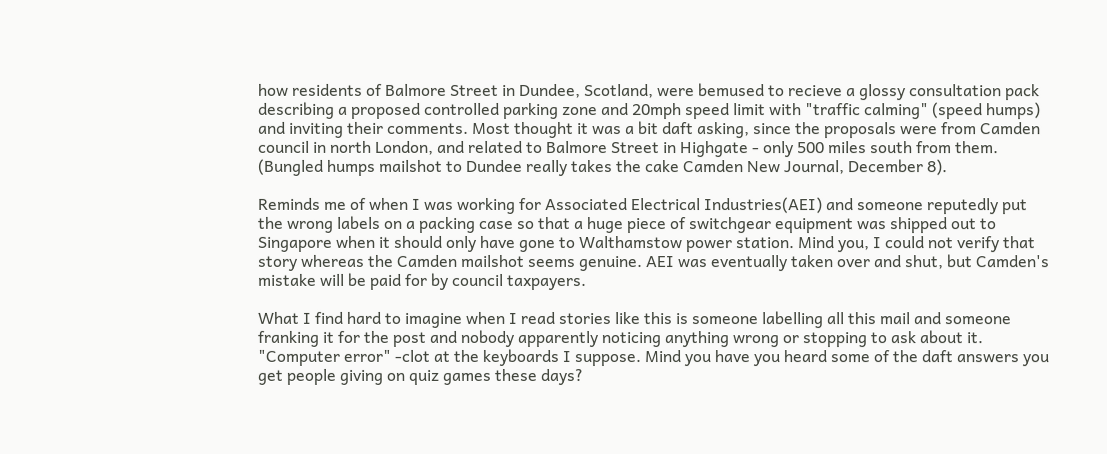how residents of Balmore Street in Dundee, Scotland, were bemused to recieve a glossy consultation pack describing a proposed controlled parking zone and 20mph speed limit with "traffic calming" (speed humps) and inviting their comments. Most thought it was a bit daft asking, since the proposals were from Camden council in north London, and related to Balmore Street in Highgate - only 500 miles south from them. (Bungled humps mailshot to Dundee really takes the cake Camden New Journal, December 8).

Reminds me of when I was working for Associated Electrical Industries(AEI) and someone reputedly put the wrong labels on a packing case so that a huge piece of switchgear equipment was shipped out to Singapore when it should only have gone to Walthamstow power station. Mind you, I could not verify that story whereas the Camden mailshot seems genuine. AEI was eventually taken over and shut, but Camden's mistake will be paid for by council taxpayers.

What I find hard to imagine when I read stories like this is someone labelling all this mail and someone franking it for the post and nobody apparently noticing anything wrong or stopping to ask about it. "Computer error" -clot at the keyboards I suppose. Mind you have you heard some of the daft answers you get people giving on quiz games these days?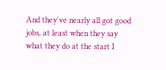And they've nearly all got good jobs, at least when they say what they do at the start I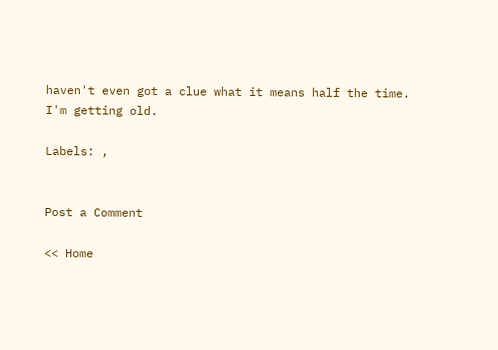haven't even got a clue what it means half the time.
I'm getting old.

Labels: ,


Post a Comment

<< Home